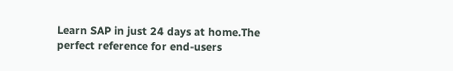Learn SAP in just 24 days at home.The perfect reference for end-users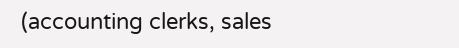(accounting clerks, sales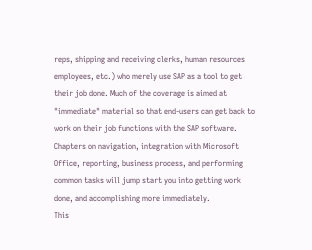reps, shipping and receiving clerks, human resources employees, etc.) who merely use SAP as a tool to get their job done. Much of the coverage is aimed at "immediate" material so that end-users can get back to work on their job functions with the SAP software. Chapters on navigation, integration with Microsoft Office, reporting, business process, and performing common tasks will jump start you into getting work done, and accomplishing more immediately.
This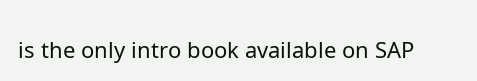is the only intro book available on SAP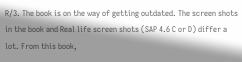R/3. The book is on the way of getting outdated. The screen shots in the book and Real life screen shots (SAP 4.6 C or D) differ a lot. From this book,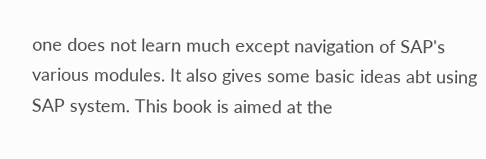one does not learn much except navigation of SAP's various modules. It also gives some basic ideas abt using SAP system. This book is aimed at the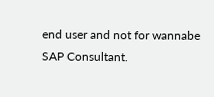end user and not for wannabe SAP Consultant.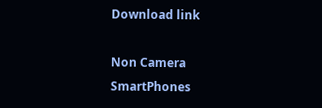Download link

Non Camera SmartPhones